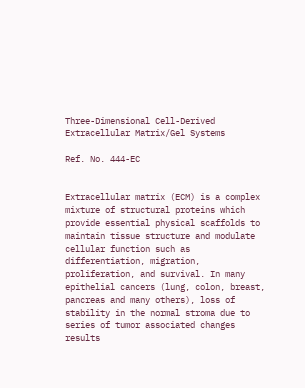Three-Dimensional Cell-Derived Extracellular Matrix/Gel Systems

Ref. No. 444-EC


Extracellular matrix (ECM) is a complex mixture of structural proteins which provide essential physical scaffolds to maintain tissue structure and modulate cellular function such as differentiation, migration, proliferation, and survival. In many epithelial cancers (lung, colon, breast, pancreas and many others), loss of stability in the normal stroma due to series of tumor associated changes results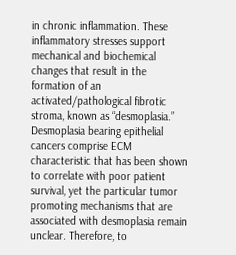in chronic inflammation. These inflammatory stresses support mechanical and biochemical changes that result in the formation of an activated/pathological fibrotic stroma, known as “desmoplasia.” Desmoplasia bearing epithelial cancers comprise ECM characteristic that has been shown to correlate with poor patient survival, yet the particular tumor promoting mechanisms that are associated with desmoplasia remain unclear. Therefore, to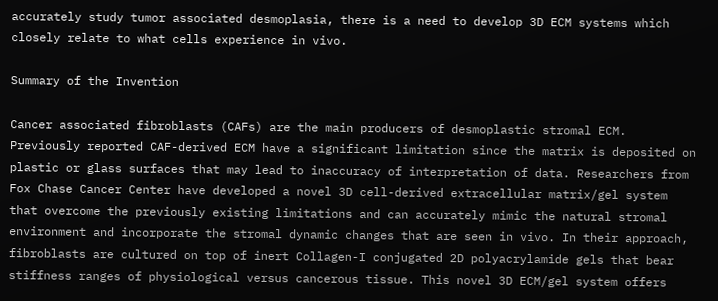accurately study tumor associated desmoplasia, there is a need to develop 3D ECM systems which closely relate to what cells experience in vivo.

Summary of the Invention

Cancer associated fibroblasts (CAFs) are the main producers of desmoplastic stromal ECM. Previously reported CAF-derived ECM have a significant limitation since the matrix is deposited on plastic or glass surfaces that may lead to inaccuracy of interpretation of data. Researchers from Fox Chase Cancer Center have developed a novel 3D cell-derived extracellular matrix/gel system that overcome the previously existing limitations and can accurately mimic the natural stromal environment and incorporate the stromal dynamic changes that are seen in vivo. In their approach, fibroblasts are cultured on top of inert Collagen-I conjugated 2D polyacrylamide gels that bear stiffness ranges of physiological versus cancerous tissue. This novel 3D ECM/gel system offers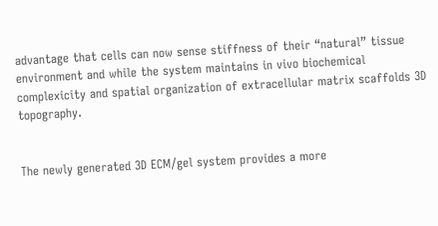advantage that cells can now sense stiffness of their “natural” tissue environment and while the system maintains in vivo biochemical complexicity and spatial organization of extracellular matrix scaffolds 3D topography.


The newly generated 3D ECM/gel system provides a more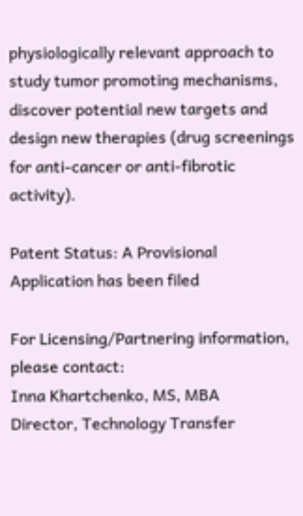physiologically relevant approach to study tumor promoting mechanisms, discover potential new targets and design new therapies (drug screenings for anti-cancer or anti-fibrotic activity).

Patent Status: A Provisional Application has been filed

For Licensing/Partnering information, please contact:
Inna Khartchenko, MS, MBA
Director, Technology Transfer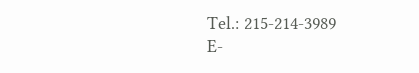Tel.: 215-214-3989
E-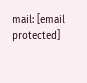mail: [email protected]